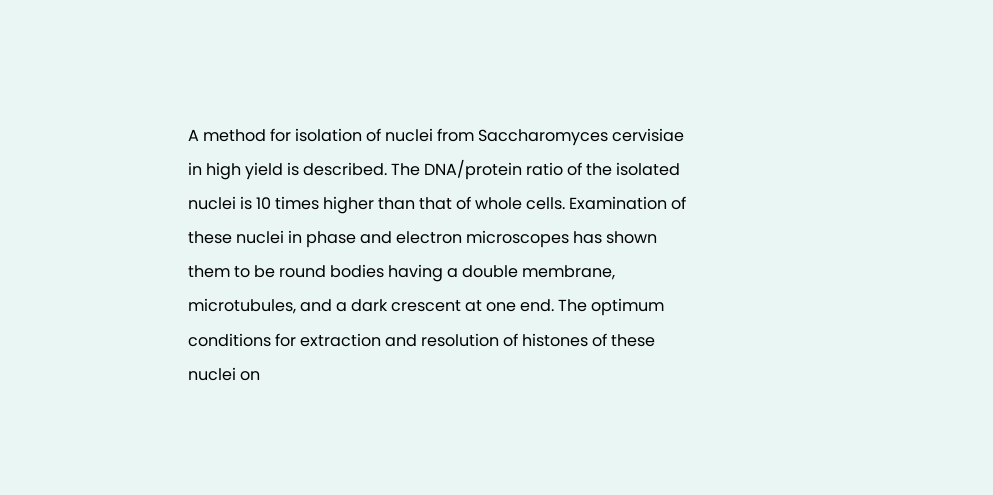A method for isolation of nuclei from Saccharomyces cervisiae in high yield is described. The DNA/protein ratio of the isolated nuclei is 10 times higher than that of whole cells. Examination of these nuclei in phase and electron microscopes has shown them to be round bodies having a double membrane, microtubules, and a dark crescent at one end. The optimum conditions for extraction and resolution of histones of these nuclei on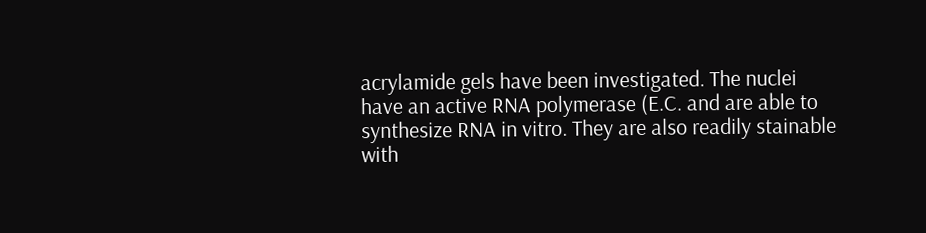acrylamide gels have been investigated. The nuclei have an active RNA polymerase (E.C. and are able to synthesize RNA in vitro. They are also readily stainable with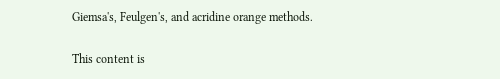Giemsa's, Feulgen's, and acridine orange methods.

This content is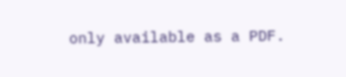only available as a PDF.